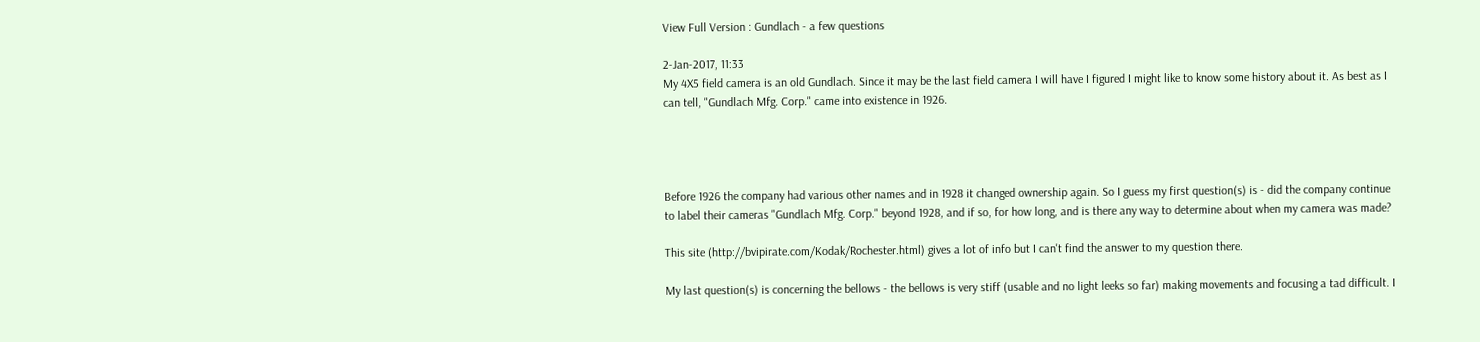View Full Version : Gundlach - a few questions

2-Jan-2017, 11:33
My 4X5 field camera is an old Gundlach. Since it may be the last field camera I will have I figured I might like to know some history about it. As best as I can tell, "Gundlach Mfg. Corp." came into existence in 1926.




Before 1926 the company had various other names and in 1928 it changed ownership again. So I guess my first question(s) is - did the company continue to label their cameras "Gundlach Mfg. Corp." beyond 1928, and if so, for how long, and is there any way to determine about when my camera was made?

This site (http://bvipirate.com/Kodak/Rochester.html) gives a lot of info but I can't find the answer to my question there.

My last question(s) is concerning the bellows - the bellows is very stiff (usable and no light leeks so far) making movements and focusing a tad difficult. I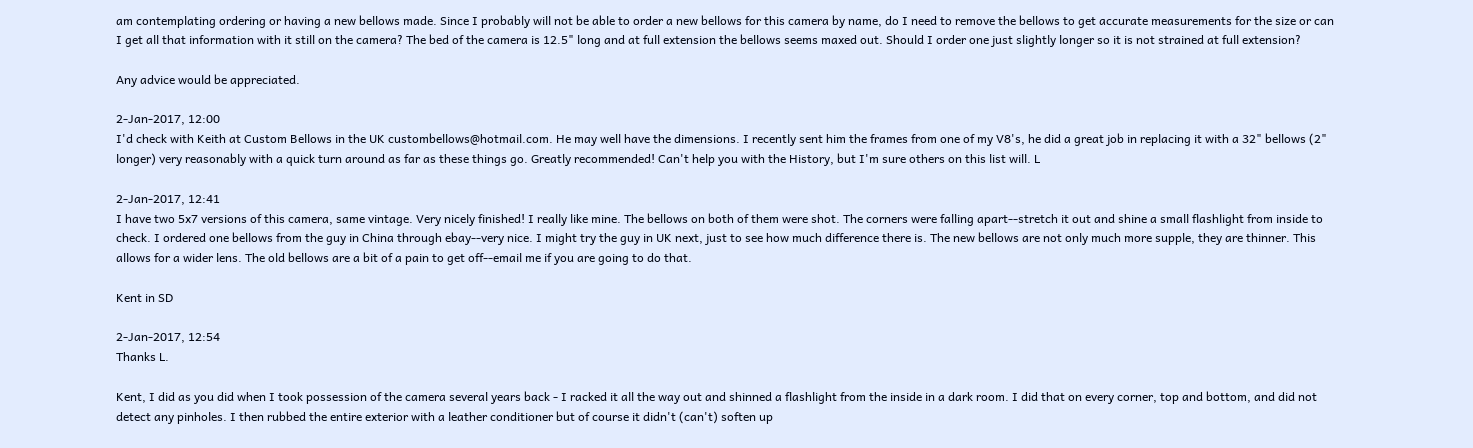am contemplating ordering or having a new bellows made. Since I probably will not be able to order a new bellows for this camera by name, do I need to remove the bellows to get accurate measurements for the size or can I get all that information with it still on the camera? The bed of the camera is 12.5" long and at full extension the bellows seems maxed out. Should I order one just slightly longer so it is not strained at full extension?

Any advice would be appreciated.

2-Jan-2017, 12:00
I'd check with Keith at Custom Bellows in the UK custombellows@hotmail.com. He may well have the dimensions. I recently sent him the frames from one of my V8's, he did a great job in replacing it with a 32" bellows (2" longer) very reasonably with a quick turn around as far as these things go. Greatly recommended! Can't help you with the History, but I'm sure others on this list will. L

2-Jan-2017, 12:41
I have two 5x7 versions of this camera, same vintage. Very nicely finished! I really like mine. The bellows on both of them were shot. The corners were falling apart--stretch it out and shine a small flashlight from inside to check. I ordered one bellows from the guy in China through ebay--very nice. I might try the guy in UK next, just to see how much difference there is. The new bellows are not only much more supple, they are thinner. This allows for a wider lens. The old bellows are a bit of a pain to get off--email me if you are going to do that.

Kent in SD

2-Jan-2017, 12:54
Thanks L.

Kent, I did as you did when I took possession of the camera several years back - I racked it all the way out and shinned a flashlight from the inside in a dark room. I did that on every corner, top and bottom, and did not detect any pinholes. I then rubbed the entire exterior with a leather conditioner but of course it didn't (can't) soften up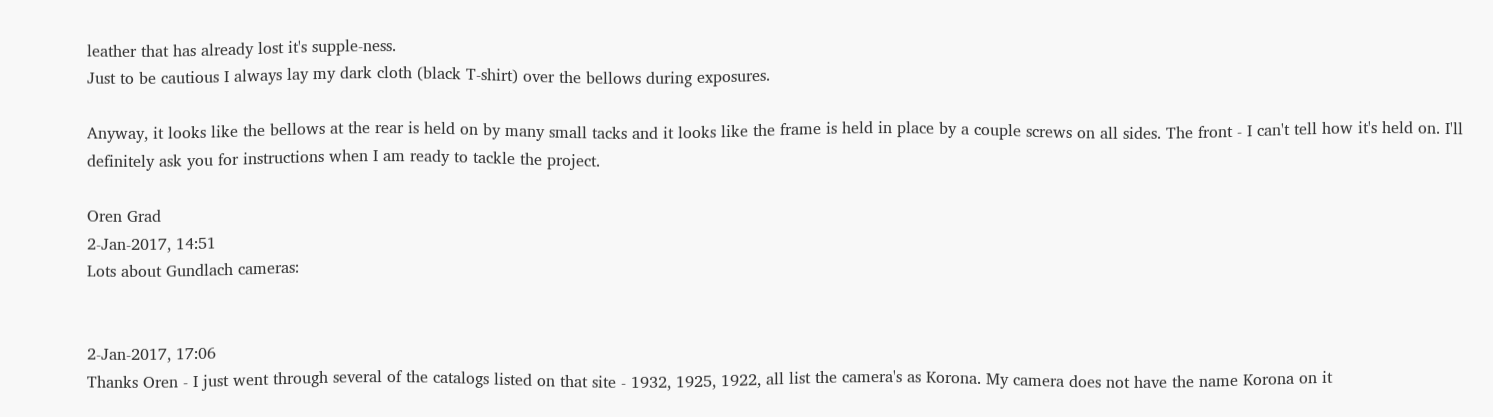leather that has already lost it's supple-ness.
Just to be cautious I always lay my dark cloth (black T-shirt) over the bellows during exposures.

Anyway, it looks like the bellows at the rear is held on by many small tacks and it looks like the frame is held in place by a couple screws on all sides. The front - I can't tell how it's held on. I'll definitely ask you for instructions when I am ready to tackle the project.

Oren Grad
2-Jan-2017, 14:51
Lots about Gundlach cameras:


2-Jan-2017, 17:06
Thanks Oren - I just went through several of the catalogs listed on that site - 1932, 1925, 1922, all list the camera's as Korona. My camera does not have the name Korona on it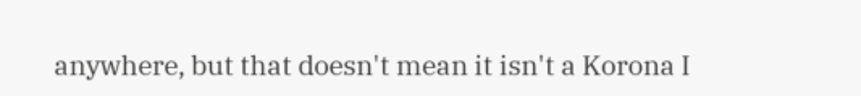anywhere, but that doesn't mean it isn't a Korona I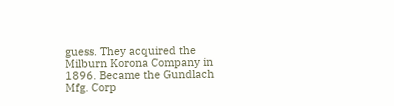guess. They acquired the Milburn Korona Company in 1896. Became the Gundlach Mfg. Corp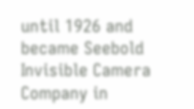until 1926 and became Seebold Invisible Camera Company in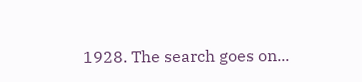1928. The search goes on...